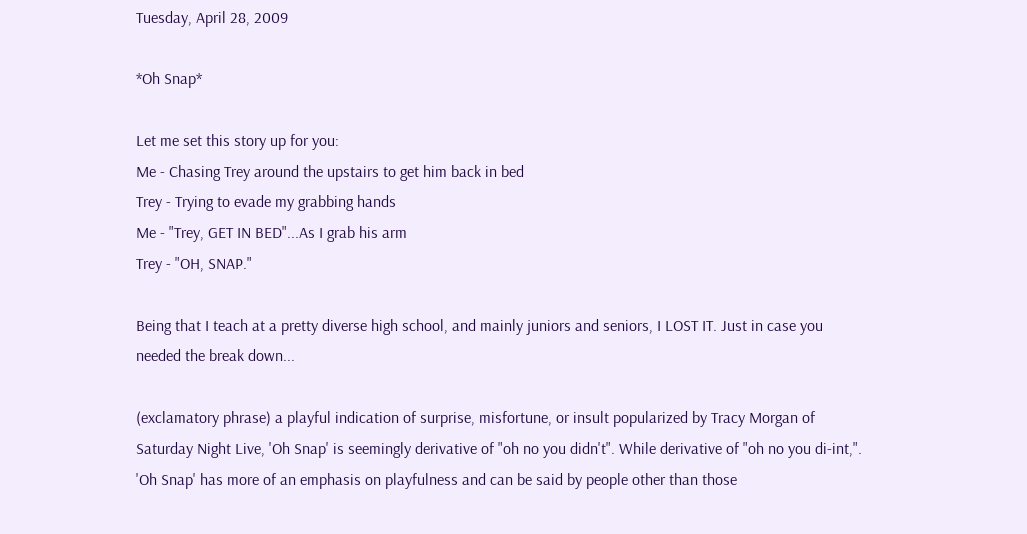Tuesday, April 28, 2009

*Oh Snap*

Let me set this story up for you:
Me - Chasing Trey around the upstairs to get him back in bed
Trey - Trying to evade my grabbing hands
Me - "Trey, GET IN BED"...As I grab his arm
Trey - "OH, SNAP."

Being that I teach at a pretty diverse high school, and mainly juniors and seniors, I LOST IT. Just in case you needed the break down...

(exclamatory phrase) a playful indication of surprise, misfortune, or insult popularized by Tracy Morgan of Saturday Night Live, 'Oh Snap' is seemingly derivative of "oh no you didn't". While derivative of "oh no you di-int,". 'Oh Snap' has more of an emphasis on playfulness and can be said by people other than those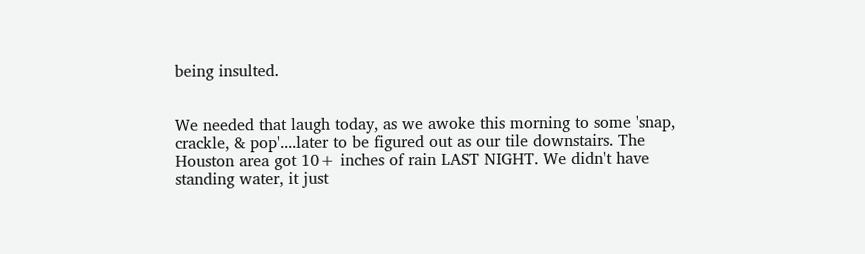being insulted.


We needed that laugh today, as we awoke this morning to some 'snap, crackle, & pop'....later to be figured out as our tile downstairs. The Houston area got 10+ inches of rain LAST NIGHT. We didn't have standing water, it just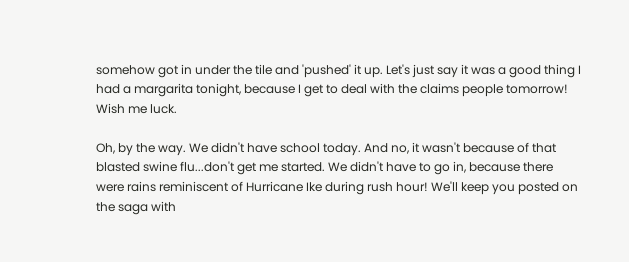somehow got in under the tile and 'pushed' it up. Let's just say it was a good thing I had a margarita tonight, because I get to deal with the claims people tomorrow! Wish me luck.

Oh, by the way. We didn't have school today. And no, it wasn't because of that blasted swine flu...don't get me started. We didn't have to go in, because there were rains reminiscent of Hurricane Ike during rush hour! We'll keep you posted on the saga with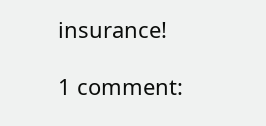insurance!

1 comment: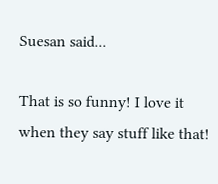Suesan said...

That is so funny! I love it when they say stuff like that!